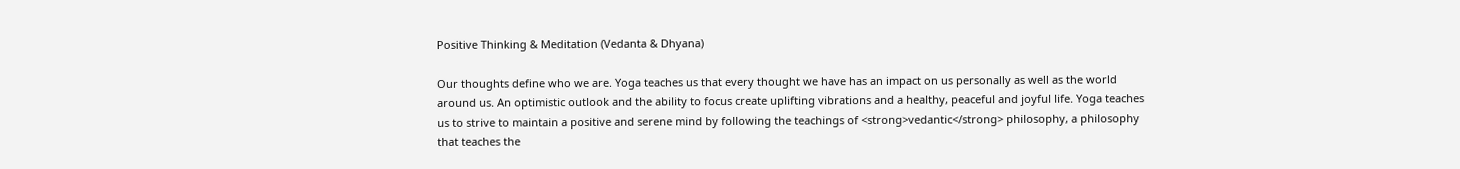Positive Thinking & Meditation (Vedanta & Dhyana)

Our thoughts define who we are. Yoga teaches us that every thought we have has an impact on us personally as well as the world around us. An optimistic outlook and the ability to focus create uplifting vibrations and a healthy, peaceful and joyful life. Yoga teaches us to strive to maintain a positive and serene mind by following the teachings of <strong>vedantic</strong> philosophy, a philosophy that teaches the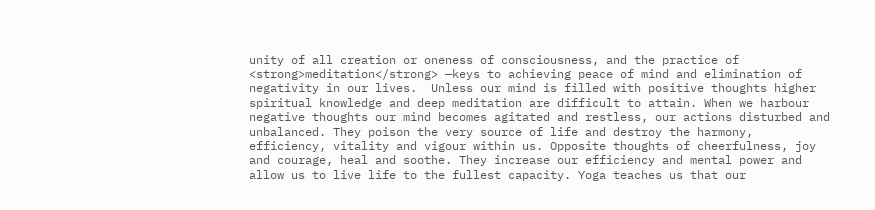unity of all creation or oneness of consciousness, and the practice of <strong>meditation</strong> —keys to achieving peace of mind and elimination of negativity in our lives.  Unless our mind is filled with positive thoughts higher spiritual knowledge and deep meditation are difficult to attain. When we harbour negative thoughts our mind becomes agitated and restless, our actions disturbed and unbalanced. They poison the very source of life and destroy the harmony, efficiency, vitality and vigour within us. Opposite thoughts of cheerfulness, joy and courage, heal and soothe. They increase our efficiency and mental power and allow us to live life to the fullest capacity. Yoga teaches us that our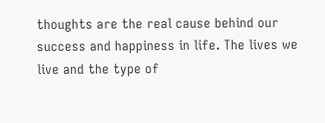thoughts are the real cause behind our success and happiness in life. The lives we live and the type of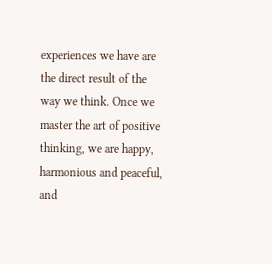experiences we have are the direct result of the way we think. Once we master the art of positive thinking, we are happy, harmonious and peaceful, and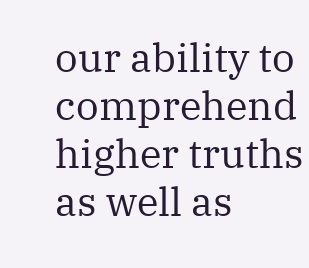our ability to comprehend higher truths as well as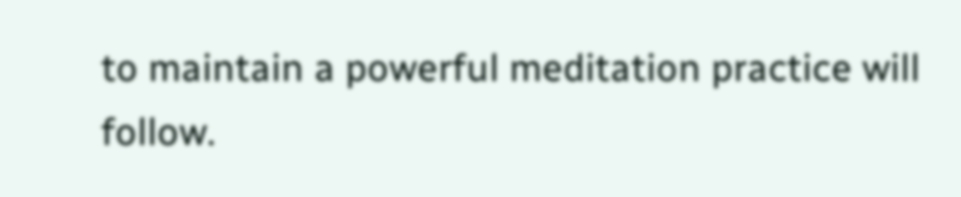to maintain a powerful meditation practice will follow.